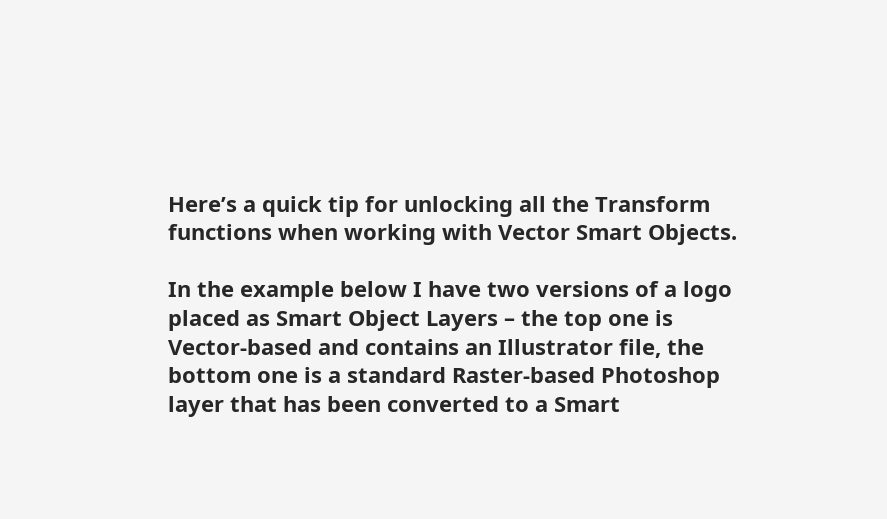Here’s a quick tip for unlocking all the Transform functions when working with Vector Smart Objects.

In the example below I have two versions of a logo placed as Smart Object Layers – the top one is Vector-based and contains an Illustrator file, the bottom one is a standard Raster-based Photoshop layer that has been converted to a Smart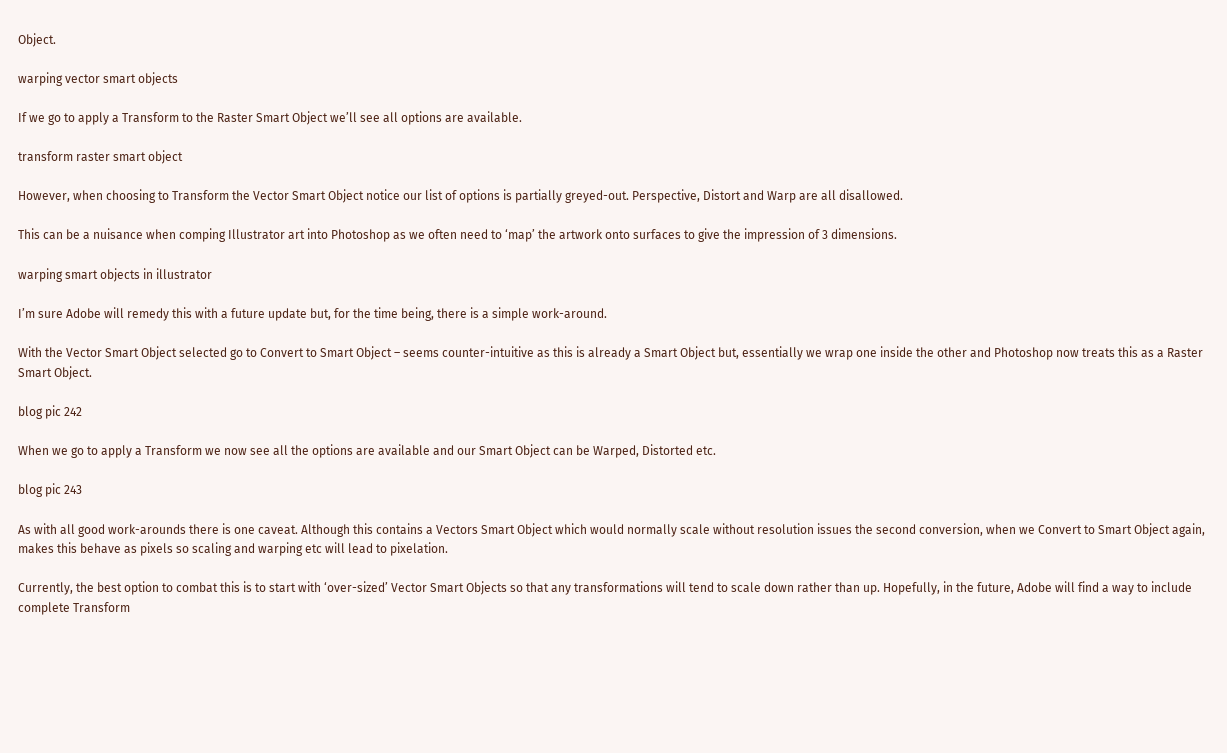Object.

warping vector smart objects

If we go to apply a Transform to the Raster Smart Object we’ll see all options are available.

transform raster smart object

However, when choosing to Transform the Vector Smart Object notice our list of options is partially greyed-out. Perspective, Distort and Warp are all disallowed.

This can be a nuisance when comping Illustrator art into Photoshop as we often need to ‘map’ the artwork onto surfaces to give the impression of 3 dimensions.

warping smart objects in illustrator

I’m sure Adobe will remedy this with a future update but, for the time being, there is a simple work-around.

With the Vector Smart Object selected go to Convert to Smart Object – seems counter-intuitive as this is already a Smart Object but, essentially we wrap one inside the other and Photoshop now treats this as a Raster Smart Object.

blog pic 242

When we go to apply a Transform we now see all the options are available and our Smart Object can be Warped, Distorted etc.

blog pic 243

As with all good work-arounds there is one caveat. Although this contains a Vectors Smart Object which would normally scale without resolution issues the second conversion, when we Convert to Smart Object again, makes this behave as pixels so scaling and warping etc will lead to pixelation.

Currently, the best option to combat this is to start with ‘over-sized’ Vector Smart Objects so that any transformations will tend to scale down rather than up. Hopefully, in the future, Adobe will find a way to include complete Transform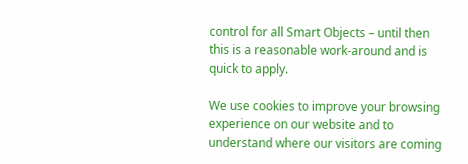control for all Smart Objects – until then this is a reasonable work-around and is quick to apply.

We use cookies to improve your browsing experience on our website and to understand where our visitors are coming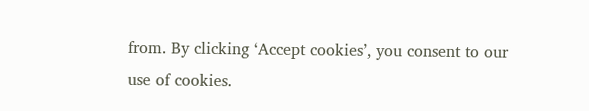from. By clicking ‘Accept cookies’, you consent to our use of cookies.